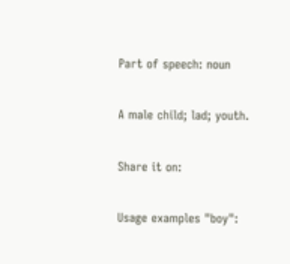Part of speech: noun

A male child; lad; youth.

Share it on:

Usage examples "boy":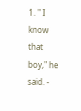1. " I know that boy," he said. -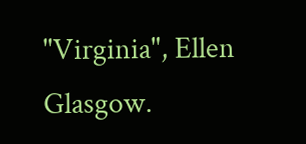"Virginia", Ellen Glasgow.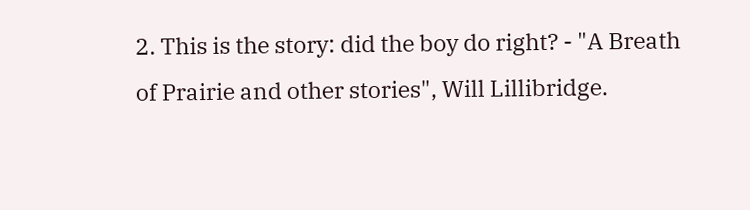2. This is the story: did the boy do right? - "A Breath of Prairie and other stories", Will Lillibridge.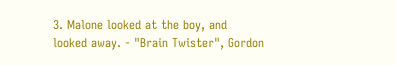3. Malone looked at the boy, and looked away. - "Brain Twister", Gordon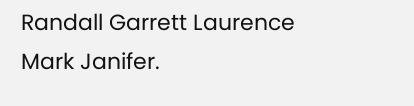Randall Garrett Laurence Mark Janifer.